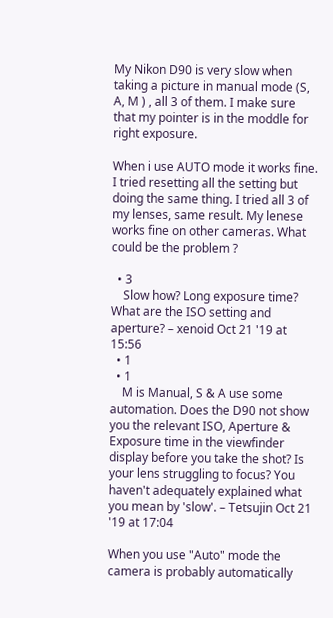My Nikon D90 is very slow when taking a picture in manual mode (S, A, M ) , all 3 of them. I make sure that my pointer is in the moddle for right exposure.

When i use AUTO mode it works fine. I tried resetting all the setting but doing the same thing. I tried all 3 of my lenses, same result. My lenese works fine on other cameras. What could be the problem ?

  • 3
    Slow how? Long exposure time? What are the ISO setting and aperture? – xenoid Oct 21 '19 at 15:56
  • 1
  • 1
    M is Manual, S & A use some automation. Does the D90 not show you the relevant ISO, Aperture & Exposure time in the viewfinder display before you take the shot? Is your lens struggling to focus? You haven't adequately explained what you mean by 'slow'. – Tetsujin Oct 21 '19 at 17:04

When you use "Auto" mode the camera is probably automatically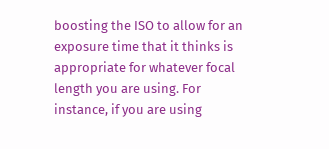boosting the ISO to allow for an exposure time that it thinks is appropriate for whatever focal length you are using. For instance, if you are using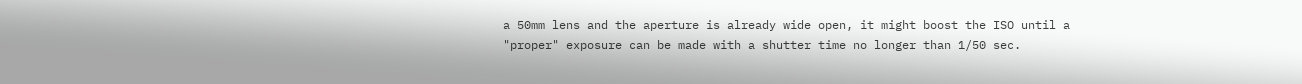a 50mm lens and the aperture is already wide open, it might boost the ISO until a "proper" exposure can be made with a shutter time no longer than 1/50 sec.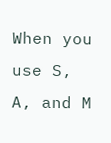When you use S, A, and M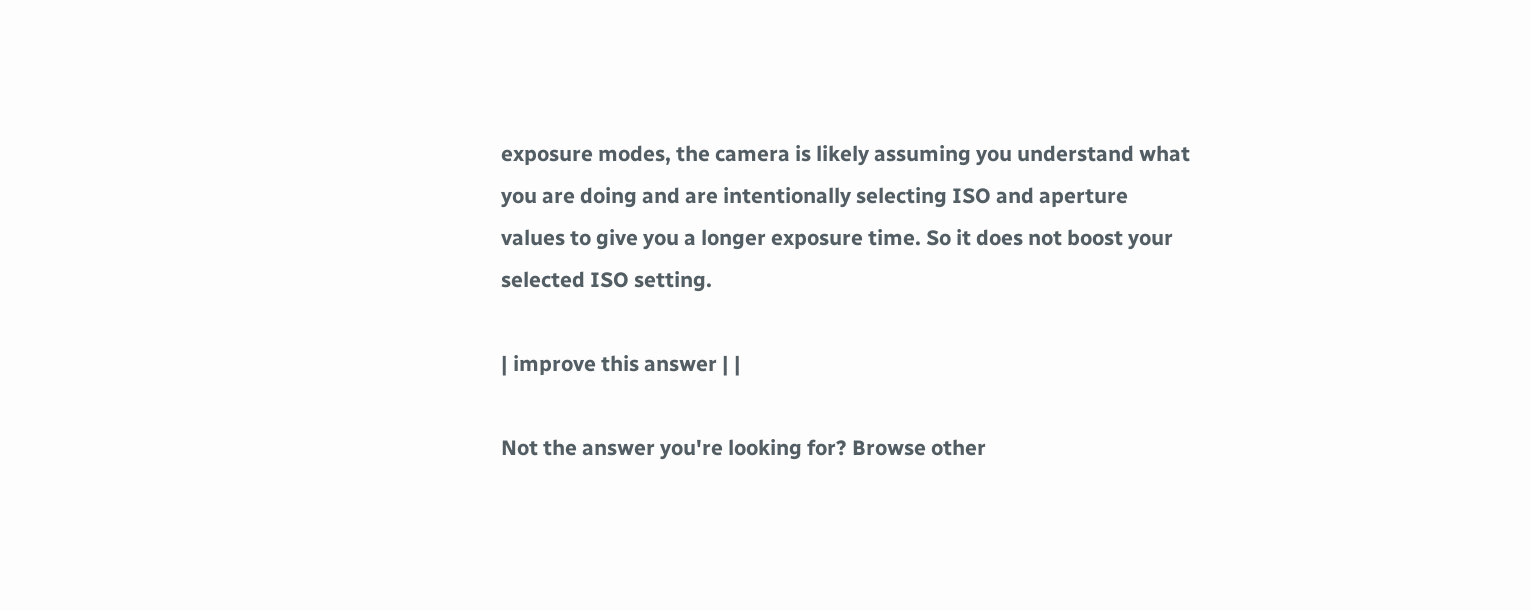exposure modes, the camera is likely assuming you understand what you are doing and are intentionally selecting ISO and aperture values to give you a longer exposure time. So it does not boost your selected ISO setting.

| improve this answer | |

Not the answer you're looking for? Browse other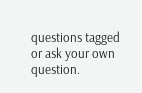questions tagged or ask your own question.